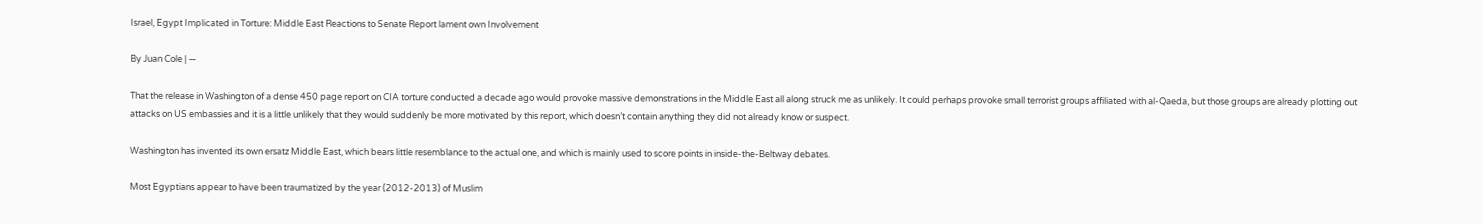Israel, Egypt Implicated in Torture: Middle East Reactions to Senate Report lament own Involvement

By Juan Cole | —

That the release in Washington of a dense 450 page report on CIA torture conducted a decade ago would provoke massive demonstrations in the Middle East all along struck me as unlikely. It could perhaps provoke small terrorist groups affiliated with al-Qaeda, but those groups are already plotting out attacks on US embassies and it is a little unlikely that they would suddenly be more motivated by this report, which doesn’t contain anything they did not already know or suspect.

Washington has invented its own ersatz Middle East, which bears little resemblance to the actual one, and which is mainly used to score points in inside-the-Beltway debates.

Most Egyptians appear to have been traumatized by the year (2012-2013) of Muslim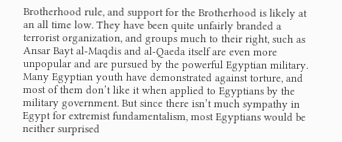Brotherhood rule, and support for the Brotherhood is likely at an all time low. They have been quite unfairly branded a terrorist organization, and groups much to their right, such as Ansar Bayt al-Maqdis and al-Qaeda itself are even more unpopular and are pursued by the powerful Egyptian military. Many Egyptian youth have demonstrated against torture, and most of them don’t like it when applied to Egyptians by the military government. But since there isn’t much sympathy in Egypt for extremist fundamentalism, most Egyptians would be neither surprised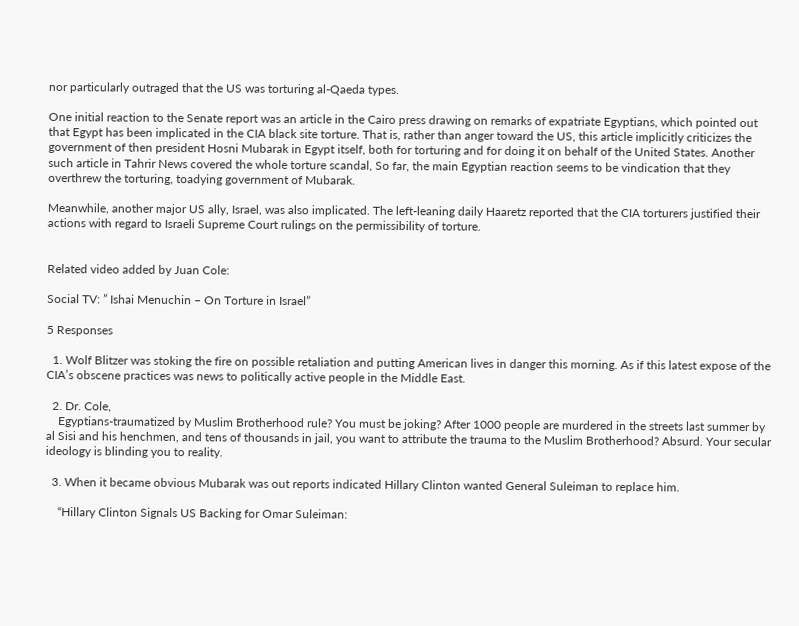nor particularly outraged that the US was torturing al-Qaeda types.

One initial reaction to the Senate report was an article in the Cairo press drawing on remarks of expatriate Egyptians, which pointed out that Egypt has been implicated in the CIA black site torture. That is, rather than anger toward the US, this article implicitly criticizes the government of then president Hosni Mubarak in Egypt itself, both for torturing and for doing it on behalf of the United States. Another such article in Tahrir News covered the whole torture scandal, So far, the main Egyptian reaction seems to be vindication that they overthrew the torturing, toadying government of Mubarak.

Meanwhile, another major US ally, Israel, was also implicated. The left-leaning daily Haaretz reported that the CIA torturers justified their actions with regard to Israeli Supreme Court rulings on the permissibility of torture.


Related video added by Juan Cole:

Social TV: ” Ishai Menuchin – On Torture in Israel”

5 Responses

  1. Wolf Blitzer was stoking the fire on possible retaliation and putting American lives in danger this morning. As if this latest expose of the CIA’s obscene practices was news to politically active people in the Middle East.

  2. Dr. Cole,
    Egyptians-traumatized by Muslim Brotherhood rule? You must be joking? After 1000 people are murdered in the streets last summer by al Sisi and his henchmen, and tens of thousands in jail, you want to attribute the trauma to the Muslim Brotherhood? Absurd. Your secular ideology is blinding you to reality.

  3. When it became obvious Mubarak was out reports indicated Hillary Clinton wanted General Suleiman to replace him.

    “Hillary Clinton Signals US Backing for Omar Suleiman: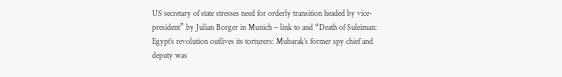US secretary of state stresses need for orderly transition headed by vice-president” by Julian Borger in Munich – link to and “Death of Suleiman: Egypt’s revolution outlives its torturers: Mubarak’s former spy chief and deputy was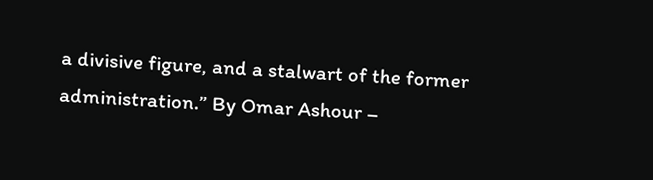a divisive figure, and a stalwart of the former administration.” By Omar Ashour –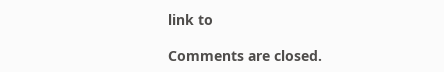link to

Comments are closed.